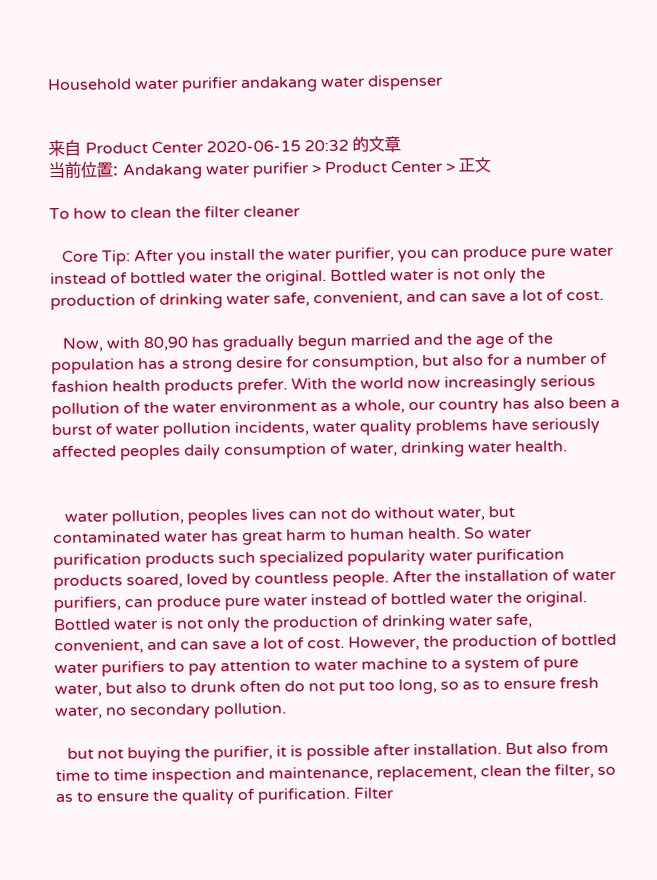Household water purifier andakang water dispenser


来自 Product Center 2020-06-15 20:32 的文章
当前位置: Andakang water purifier > Product Center > 正文

To how to clean the filter cleaner

   Core Tip: After you install the water purifier, you can produce pure water instead of bottled water the original. Bottled water is not only the production of drinking water safe, convenient, and can save a lot of cost.

   Now, with 80,90 has gradually begun married and the age of the population has a strong desire for consumption, but also for a number of fashion health products prefer. With the world now increasingly serious pollution of the water environment as a whole, our country has also been a burst of water pollution incidents, water quality problems have seriously affected peoples daily consumption of water, drinking water health.


   water pollution, peoples lives can not do without water, but contaminated water has great harm to human health. So water purification products such specialized popularity water purification products soared, loved by countless people. After the installation of water purifiers, can produce pure water instead of bottled water the original. Bottled water is not only the production of drinking water safe, convenient, and can save a lot of cost. However, the production of bottled water purifiers to pay attention to water machine to a system of pure water, but also to drunk often do not put too long, so as to ensure fresh water, no secondary pollution.

   but not buying the purifier, it is possible after installation. But also from time to time inspection and maintenance, replacement, clean the filter, so as to ensure the quality of purification. Filter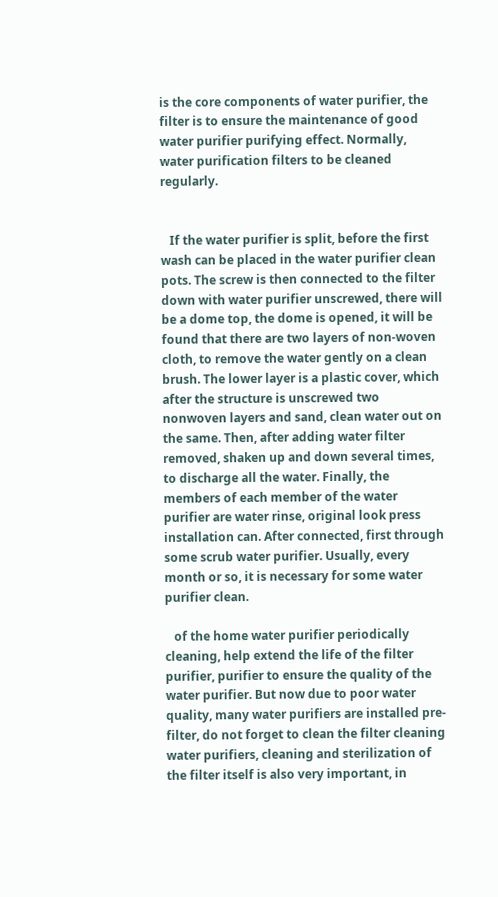is the core components of water purifier, the filter is to ensure the maintenance of good water purifier purifying effect. Normally, water purification filters to be cleaned regularly.


   If the water purifier is split, before the first wash can be placed in the water purifier clean pots. The screw is then connected to the filter down with water purifier unscrewed, there will be a dome top, the dome is opened, it will be found that there are two layers of non-woven cloth, to remove the water gently on a clean brush. The lower layer is a plastic cover, which after the structure is unscrewed two nonwoven layers and sand, clean water out on the same. Then, after adding water filter removed, shaken up and down several times, to discharge all the water. Finally, the members of each member of the water purifier are water rinse, original look press installation can. After connected, first through some scrub water purifier. Usually, every month or so, it is necessary for some water purifier clean.

   of the home water purifier periodically cleaning, help extend the life of the filter purifier, purifier to ensure the quality of the water purifier. But now due to poor water quality, many water purifiers are installed pre-filter, do not forget to clean the filter cleaning water purifiers, cleaning and sterilization of the filter itself is also very important, in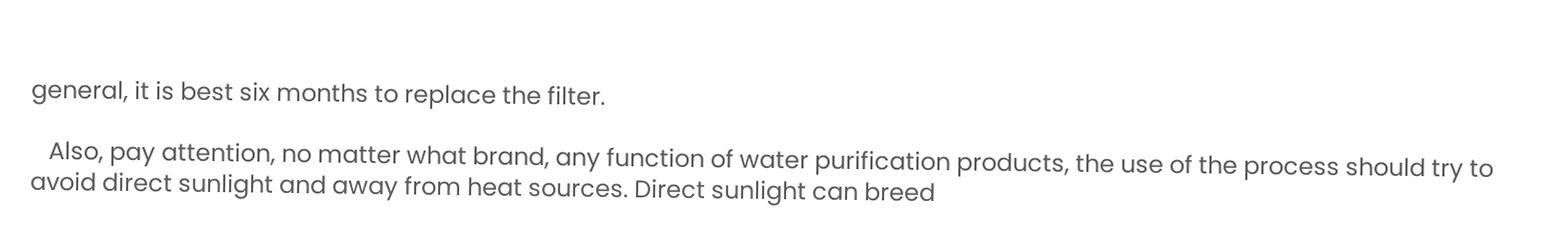general, it is best six months to replace the filter.

   Also, pay attention, no matter what brand, any function of water purification products, the use of the process should try to avoid direct sunlight and away from heat sources. Direct sunlight can breed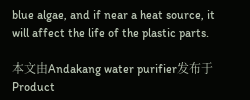blue algae, and if near a heat source, it will affect the life of the plastic parts.

本文由Andakang water purifier发布于Product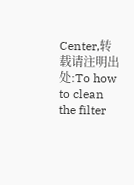Center,转载请注明出处:To how to clean the filter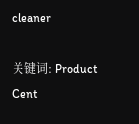cleaner

关键词: Product Cent